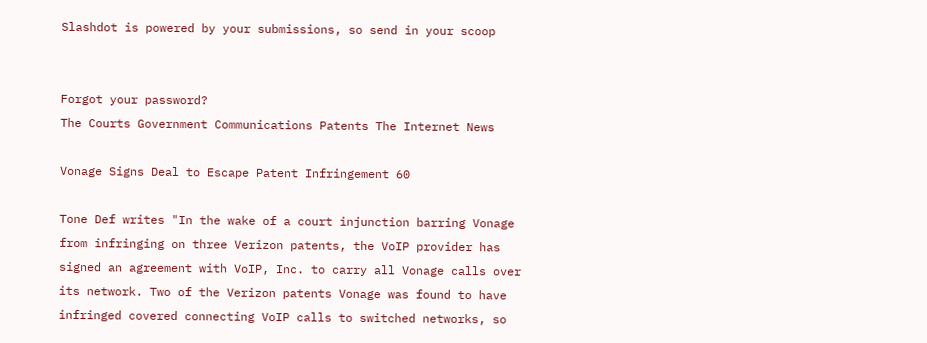Slashdot is powered by your submissions, so send in your scoop


Forgot your password?
The Courts Government Communications Patents The Internet News

Vonage Signs Deal to Escape Patent Infringement 60

Tone Def writes "In the wake of a court injunction barring Vonage from infringing on three Verizon patents, the VoIP provider has signed an agreement with VoIP, Inc. to carry all Vonage calls over its network. Two of the Verizon patents Vonage was found to have infringed covered connecting VoIP calls to switched networks, so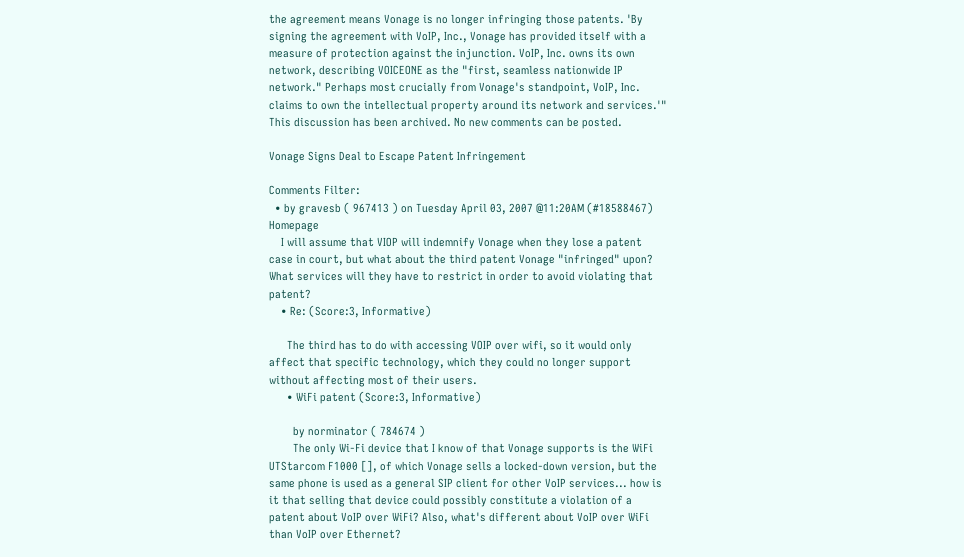the agreement means Vonage is no longer infringing those patents. 'By signing the agreement with VoIP, Inc., Vonage has provided itself with a measure of protection against the injunction. VoIP, Inc. owns its own network, describing VOICEONE as the "first, seamless nationwide IP network." Perhaps most crucially from Vonage's standpoint, VoIP, Inc. claims to own the intellectual property around its network and services.'"
This discussion has been archived. No new comments can be posted.

Vonage Signs Deal to Escape Patent Infringement

Comments Filter:
  • by gravesb ( 967413 ) on Tuesday April 03, 2007 @11:20AM (#18588467) Homepage
    I will assume that VIOP will indemnify Vonage when they lose a patent case in court, but what about the third patent Vonage "infringed" upon? What services will they have to restrict in order to avoid violating that patent?
    • Re: (Score:3, Informative)

      The third has to do with accessing VOIP over wifi, so it would only affect that specific technology, which they could no longer support without affecting most of their users.
      • WiFi patent (Score:3, Informative)

        by norminator ( 784674 )
        The only Wi-Fi device that I know of that Vonage supports is the WiFi UTStarcom F1000 [], of which Vonage sells a locked-down version, but the same phone is used as a general SIP client for other VoIP services... how is it that selling that device could possibly constitute a violation of a patent about VoIP over WiFi? Also, what's different about VoIP over WiFi than VoIP over Ethernet?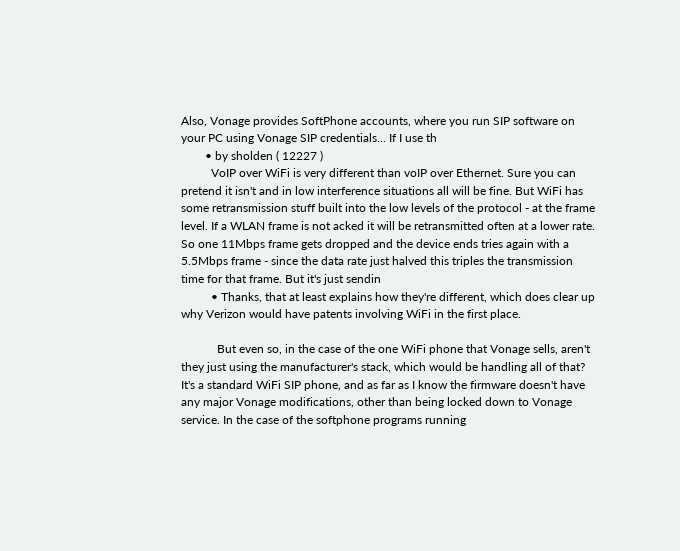Also, Vonage provides SoftPhone accounts, where you run SIP software on your PC using Vonage SIP credentials... If I use th
        • by sholden ( 12227 )
          VoIP over WiFi is very different than voIP over Ethernet. Sure you can pretend it isn't and in low interference situations all will be fine. But WiFi has some retransmission stuff built into the low levels of the protocol - at the frame level. If a WLAN frame is not acked it will be retransmitted often at a lower rate. So one 11Mbps frame gets dropped and the device ends tries again with a 5.5Mbps frame - since the data rate just halved this triples the transmission time for that frame. But it's just sendin
          • Thanks, that at least explains how they're different, which does clear up why Verizon would have patents involving WiFi in the first place.

            But even so, in the case of the one WiFi phone that Vonage sells, aren't they just using the manufacturer's stack, which would be handling all of that? It's a standard WiFi SIP phone, and as far as I know the firmware doesn't have any major Vonage modifications, other than being locked down to Vonage service. In the case of the softphone programs running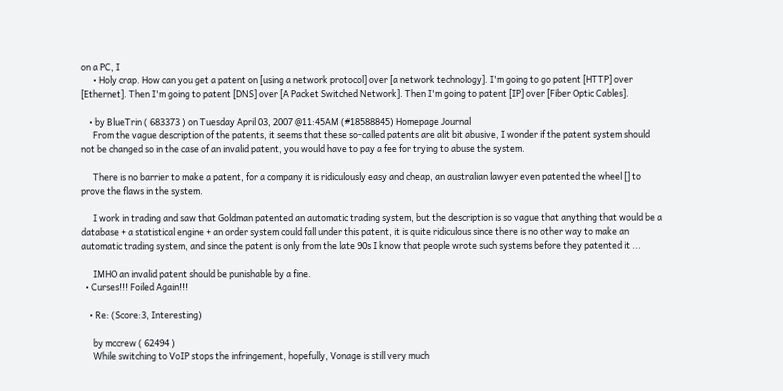on a PC, I
      • Holy crap. How can you get a patent on [using a network protocol] over [a network technology]. I'm going to go patent [HTTP] over [Ethernet]. Then I'm going to patent [DNS] over [A Packet Switched Network]. Then I'm going to patent [IP] over [Fiber Optic Cables].

    • by BlueTrin ( 683373 ) on Tuesday April 03, 2007 @11:45AM (#18588845) Homepage Journal
      From the vague description of the patents, it seems that these so-called patents are alit bit abusive, I wonder if the patent system should not be changed so in the case of an invalid patent, you would have to pay a fee for trying to abuse the system.

      There is no barrier to make a patent, for a company it is ridiculously easy and cheap, an australian lawyer even patented the wheel [] to prove the flaws in the system.

      I work in trading and saw that Goldman patented an automatic trading system, but the description is so vague that anything that would be a database + a statistical engine + an order system could fall under this patent, it is quite ridiculous since there is no other way to make an automatic trading system, and since the patent is only from the late 90s I know that people wrote such systems before they patented it ...

      IMHO an invalid patent should be punishable by a fine.
  • Curses!!! Foiled Again!!!

    • Re: (Score:3, Interesting)

      by mccrew ( 62494 )
      While switching to VoIP stops the infringement, hopefully, Vonage is still very much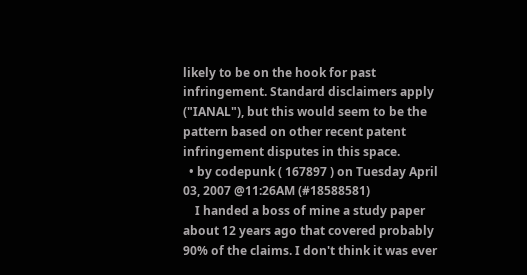likely to be on the hook for past infringement. Standard disclaimers apply ("IANAL"), but this would seem to be the pattern based on other recent patent infringement disputes in this space.
  • by codepunk ( 167897 ) on Tuesday April 03, 2007 @11:26AM (#18588581)
    I handed a boss of mine a study paper about 12 years ago that covered probably 90% of the claims. I don't think it was ever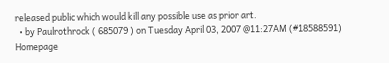released public which would kill any possible use as prior art.
  • by Paulrothrock ( 685079 ) on Tuesday April 03, 2007 @11:27AM (#18588591) Homepage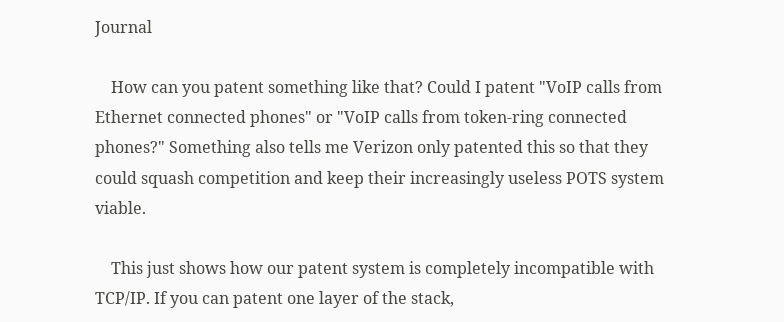Journal

    How can you patent something like that? Could I patent "VoIP calls from Ethernet connected phones" or "VoIP calls from token-ring connected phones?" Something also tells me Verizon only patented this so that they could squash competition and keep their increasingly useless POTS system viable.

    This just shows how our patent system is completely incompatible with TCP/IP. If you can patent one layer of the stack,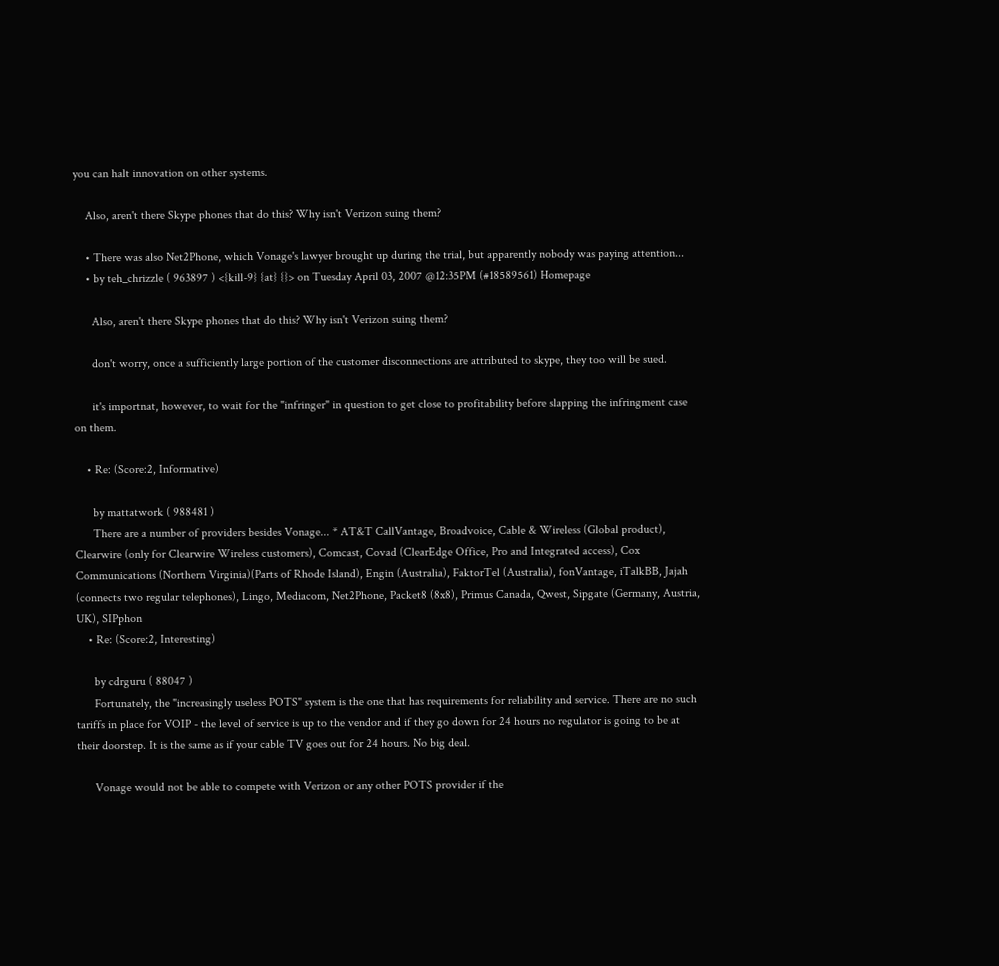you can halt innovation on other systems.

    Also, aren't there Skype phones that do this? Why isn't Verizon suing them?

    • There was also Net2Phone, which Vonage's lawyer brought up during the trial, but apparently nobody was paying attention...
    • by teh_chrizzle ( 963897 ) <{kill-9} {at} {}> on Tuesday April 03, 2007 @12:35PM (#18589561) Homepage

      Also, aren't there Skype phones that do this? Why isn't Verizon suing them?

      don't worry, once a sufficiently large portion of the customer disconnections are attributed to skype, they too will be sued.

      it's importnat, however, to wait for the "infringer" in question to get close to profitability before slapping the infringment case on them.

    • Re: (Score:2, Informative)

      by mattatwork ( 988481 )
      There are a number of providers besides Vonage... * AT&T CallVantage, Broadvoice, Cable & Wireless (Global product), Clearwire (only for Clearwire Wireless customers), Comcast, Covad (ClearEdge Office, Pro and Integrated access), Cox Communications (Northern Virginia)(Parts of Rhode Island), Engin (Australia), FaktorTel (Australia), fonVantage, iTalkBB, Jajah (connects two regular telephones), Lingo, Mediacom, Net2Phone, Packet8 (8x8), Primus Canada, Qwest, Sipgate (Germany, Austria, UK), SIPphon
    • Re: (Score:2, Interesting)

      by cdrguru ( 88047 )
      Fortunately, the "increasingly useless POTS" system is the one that has requirements for reliability and service. There are no such tariffs in place for VOIP - the level of service is up to the vendor and if they go down for 24 hours no regulator is going to be at their doorstep. It is the same as if your cable TV goes out for 24 hours. No big deal.

      Vonage would not be able to compete with Verizon or any other POTS provider if the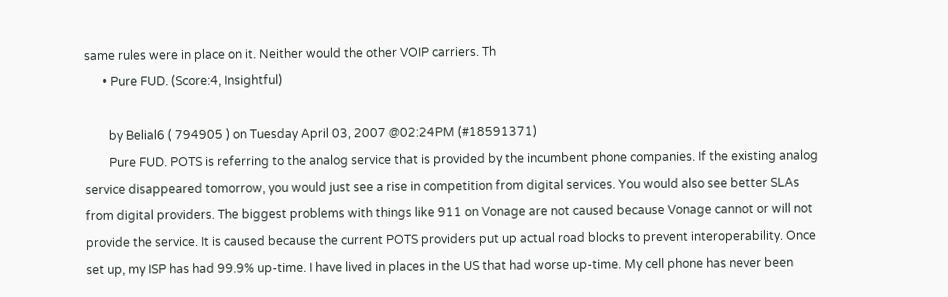same rules were in place on it. Neither would the other VOIP carriers. Th
      • Pure FUD. (Score:4, Insightful)

        by Belial6 ( 794905 ) on Tuesday April 03, 2007 @02:24PM (#18591371)
        Pure FUD. POTS is referring to the analog service that is provided by the incumbent phone companies. If the existing analog service disappeared tomorrow, you would just see a rise in competition from digital services. You would also see better SLAs from digital providers. The biggest problems with things like 911 on Vonage are not caused because Vonage cannot or will not provide the service. It is caused because the current POTS providers put up actual road blocks to prevent interoperability. Once set up, my ISP has had 99.9% up-time. I have lived in places in the US that had worse up-time. My cell phone has never been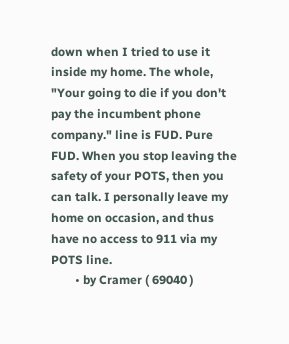down when I tried to use it inside my home. The whole, "Your going to die if you don't pay the incumbent phone company." line is FUD. Pure FUD. When you stop leaving the safety of your POTS, then you can talk. I personally leave my home on occasion, and thus have no access to 911 via my POTS line.
        • by Cramer ( 69040 )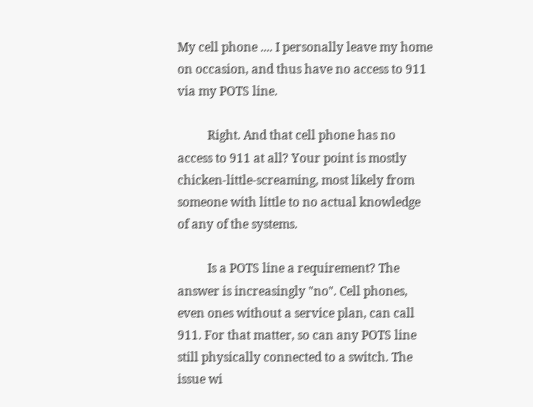My cell phone .... I personally leave my home on occasion, and thus have no access to 911 via my POTS line.

          Right. And that cell phone has no access to 911 at all? Your point is mostly chicken-little-screaming, most likely from someone with little to no actual knowledge of any of the systems.

          Is a POTS line a requirement? The answer is increasingly "no". Cell phones, even ones without a service plan, can call 911. For that matter, so can any POTS line still physically connected to a switch. The issue wi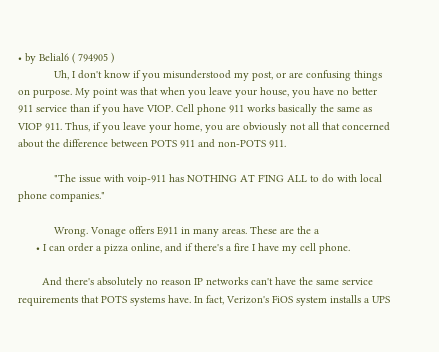• by Belial6 ( 794905 )
            Uh, I don't know if you misunderstood my post, or are confusing things on purpose. My point was that when you leave your house, you have no better 911 service than if you have VIOP. Cell phone 911 works basically the same as VIOP 911. Thus, if you leave your home, you are obviously not all that concerned about the difference between POTS 911 and non-POTS 911.

            "The issue with voip-911 has NOTHING AT F'ING ALL to do with local phone companies."

            Wrong. Vonage offers E911 in many areas. These are the a
      • I can order a pizza online, and if there's a fire I have my cell phone.

        And there's absolutely no reason IP networks can't have the same service requirements that POTS systems have. In fact, Verizon's FiOS system installs a UPS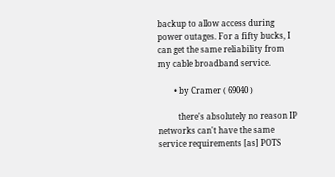backup to allow access during power outages. For a fifty bucks, I can get the same reliability from my cable broadband service.

        • by Cramer ( 69040 )

          there's absolutely no reason IP networks can't have the same service requirements [as] POTS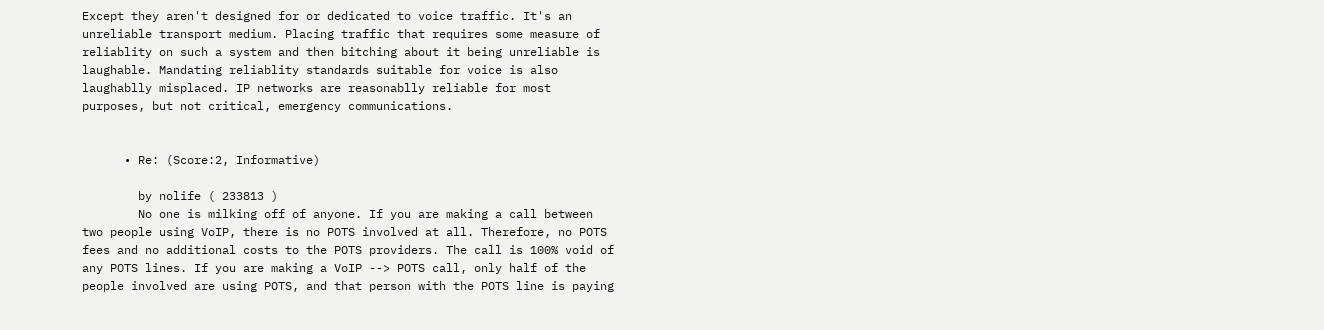Except they aren't designed for or dedicated to voice traffic. It's an unreliable transport medium. Placing traffic that requires some measure of reliablity on such a system and then bitching about it being unreliable is laughable. Mandating reliablity standards suitable for voice is also laughablly misplaced. IP networks are reasonablly reliable for most purposes, but not critical, emergency communications.


      • Re: (Score:2, Informative)

        by nolife ( 233813 )
        No one is milking off of anyone. If you are making a call between two people using VoIP, there is no POTS involved at all. Therefore, no POTS fees and no additional costs to the POTS providers. The call is 100% void of any POTS lines. If you are making a VoIP --> POTS call, only half of the people involved are using POTS, and that person with the POTS line is paying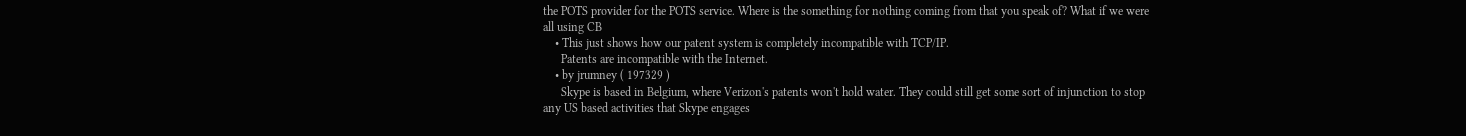the POTS provider for the POTS service. Where is the something for nothing coming from that you speak of? What if we were all using CB
    • This just shows how our patent system is completely incompatible with TCP/IP.
      Patents are incompatible with the Internet.
    • by jrumney ( 197329 )
      Skype is based in Belgium, where Verizon's patents won't hold water. They could still get some sort of injunction to stop any US based activities that Skype engages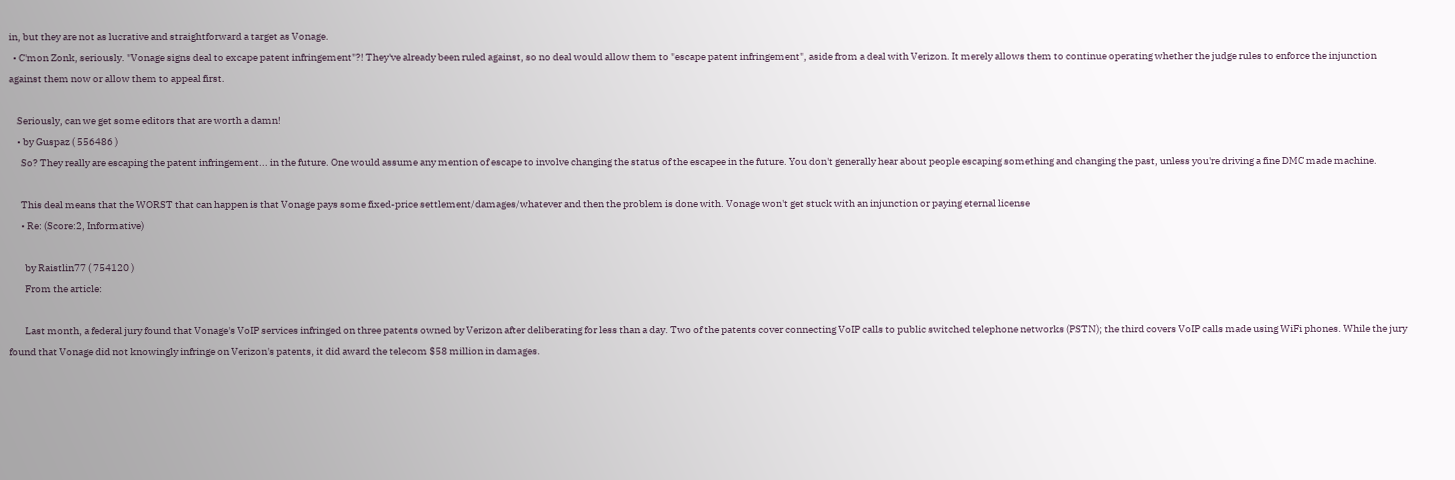in, but they are not as lucrative and straightforward a target as Vonage.
  • C'mon Zonk, seriously. "Vonage signs deal to excape patent infringement"?! They've already been ruled against, so no deal would allow them to "escape patent infringement", aside from a deal with Verizon. It merely allows them to continue operating whether the judge rules to enforce the injunction against them now or allow them to appeal first.

    Seriously, can we get some editors that are worth a damn!
    • by Guspaz ( 556486 )
      So? They really are escaping the patent infringement... in the future. One would assume any mention of escape to involve changing the status of the escapee in the future. You don't generally hear about people escaping something and changing the past, unless you're driving a fine DMC made machine.

      This deal means that the WORST that can happen is that Vonage pays some fixed-price settlement/damages/whatever and then the problem is done with. Vonage won't get stuck with an injunction or paying eternal license
      • Re: (Score:2, Informative)

        by Raistlin77 ( 754120 )
        From the article:

        Last month, a federal jury found that Vonage's VoIP services infringed on three patents owned by Verizon after deliberating for less than a day. Two of the patents cover connecting VoIP calls to public switched telephone networks (PSTN); the third covers VoIP calls made using WiFi phones. While the jury found that Vonage did not knowingly infringe on Verizon's patents, it did award the telecom $58 million in damages.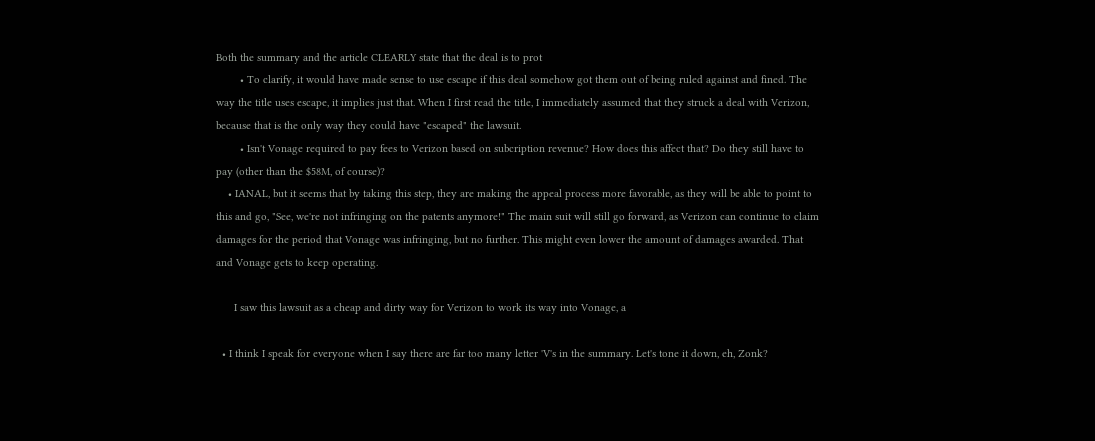Both the summary and the article CLEARLY state that the deal is to prot
        • To clarify, it would have made sense to use escape if this deal somehow got them out of being ruled against and fined. The way the title uses escape, it implies just that. When I first read the title, I immediately assumed that they struck a deal with Verizon, because that is the only way they could have "escaped" the lawsuit.
        • Isn't Vonage required to pay fees to Verizon based on subcription revenue? How does this affect that? Do they still have to pay (other than the $58M, of course)?
    • IANAL, but it seems that by taking this step, they are making the appeal process more favorable, as they will be able to point to this and go, "See, we're not infringing on the patents anymore!" The main suit will still go forward, as Verizon can continue to claim damages for the period that Vonage was infringing, but no further. This might even lower the amount of damages awarded. That and Vonage gets to keep operating.

      I saw this lawsuit as a cheap and dirty way for Verizon to work its way into Vonage, a

  • I think I speak for everyone when I say there are far too many letter 'V's in the summary. Let's tone it down, eh, Zonk?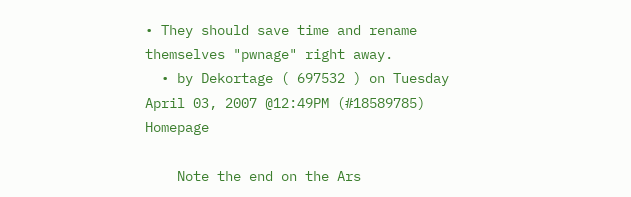• They should save time and rename themselves "pwnage" right away.
  • by Dekortage ( 697532 ) on Tuesday April 03, 2007 @12:49PM (#18589785) Homepage

    Note the end on the Ars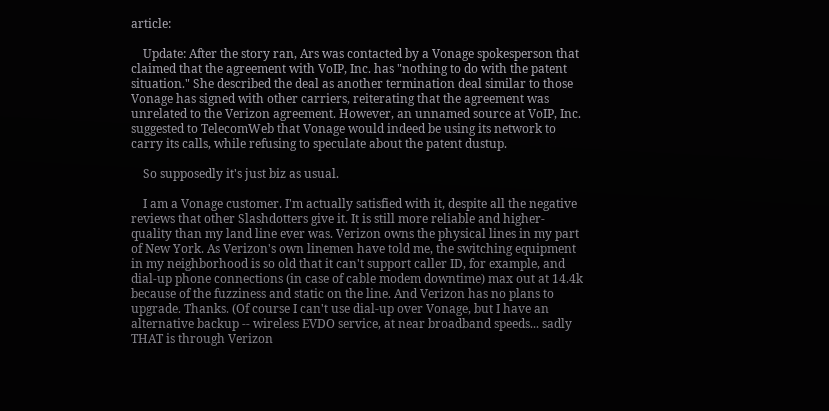article:

    Update: After the story ran, Ars was contacted by a Vonage spokesperson that claimed that the agreement with VoIP, Inc. has "nothing to do with the patent situation." She described the deal as another termination deal similar to those Vonage has signed with other carriers, reiterating that the agreement was unrelated to the Verizon agreement. However, an unnamed source at VoIP, Inc. suggested to TelecomWeb that Vonage would indeed be using its network to carry its calls, while refusing to speculate about the patent dustup.

    So supposedly it's just biz as usual.

    I am a Vonage customer. I'm actually satisfied with it, despite all the negative reviews that other Slashdotters give it. It is still more reliable and higher-quality than my land line ever was. Verizon owns the physical lines in my part of New York. As Verizon's own linemen have told me, the switching equipment in my neighborhood is so old that it can't support caller ID, for example, and dial-up phone connections (in case of cable modem downtime) max out at 14.4k because of the fuzziness and static on the line. And Verizon has no plans to upgrade. Thanks. (Of course I can't use dial-up over Vonage, but I have an alternative backup -- wireless EVDO service, at near broadband speeds... sadly THAT is through Verizon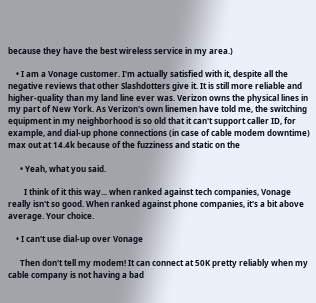because they have the best wireless service in my area.)

    • I am a Vonage customer. I'm actually satisfied with it, despite all the negative reviews that other Slashdotters give it. It is still more reliable and higher-quality than my land line ever was. Verizon owns the physical lines in my part of New York. As Verizon's own linemen have told me, the switching equipment in my neighborhood is so old that it can't support caller ID, for example, and dial-up phone connections (in case of cable modem downtime) max out at 14.4k because of the fuzziness and static on the

      • Yeah, what you said.

        I think of it this way... when ranked against tech companies, Vonage really isn't so good. When ranked against phone companies, it's a bit above average. Your choice.

    • I can't use dial-up over Vonage

      Then don't tell my modem! It can connect at 50K pretty reliably when my cable company is not having a bad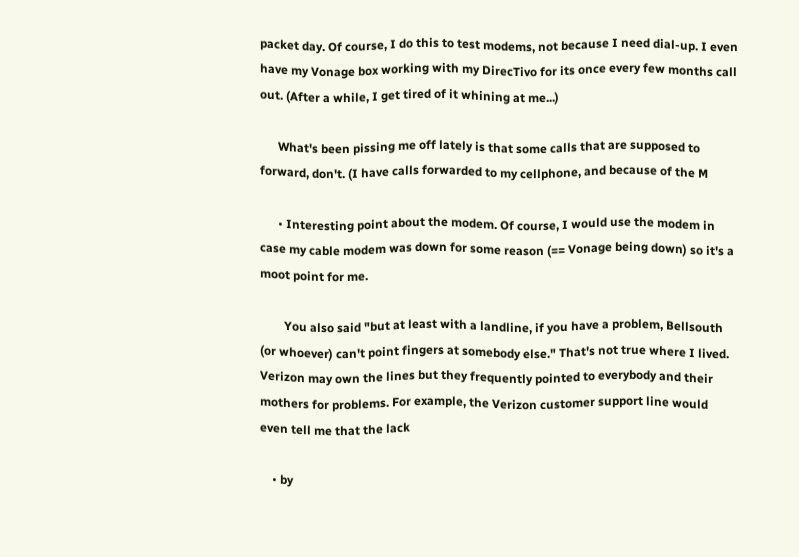packet day. Of course, I do this to test modems, not because I need dial-up. I even have my Vonage box working with my DirecTivo for its once every few months call out. (After a while, I get tired of it whining at me...)

      What's been pissing me off lately is that some calls that are supposed to forward, don't. (I have calls forwarded to my cellphone, and because of the M

      • Interesting point about the modem. Of course, I would use the modem in case my cable modem was down for some reason (== Vonage being down) so it's a moot point for me.

        You also said "but at least with a landline, if you have a problem, Bellsouth (or whoever) can't point fingers at somebody else." That's not true where I lived. Verizon may own the lines but they frequently pointed to everybody and their mothers for problems. For example, the Verizon customer support line would even tell me that the lack

    • by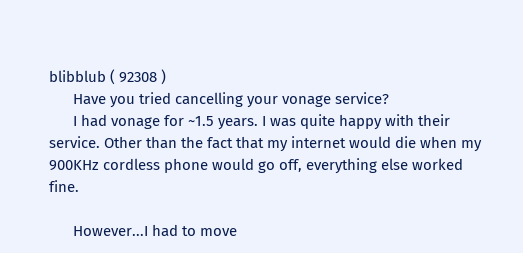blibblub ( 92308 )
      Have you tried cancelling your vonage service?
      I had vonage for ~1.5 years. I was quite happy with their service. Other than the fact that my internet would die when my 900KHz cordless phone would go off, everything else worked fine.

      However...I had to move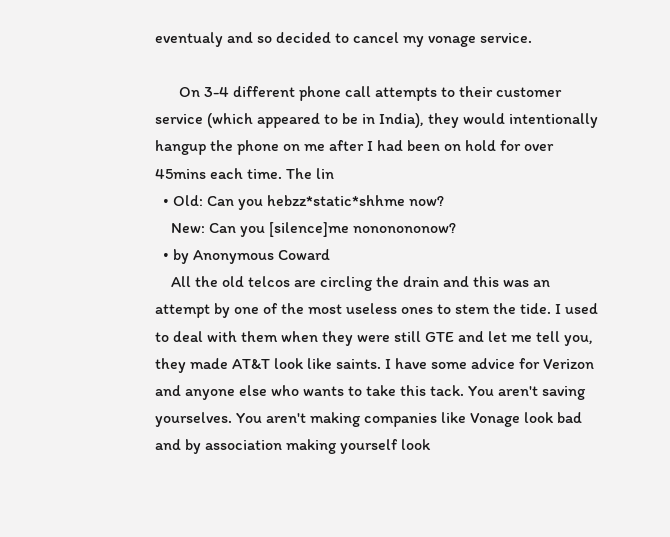eventualy and so decided to cancel my vonage service.

      On 3-4 different phone call attempts to their customer service (which appeared to be in India), they would intentionally hangup the phone on me after I had been on hold for over 45mins each time. The lin
  • Old: Can you hebzz*static*shhme now?
    New: Can you [silence]me nononononow?
  • by Anonymous Coward
    All the old telcos are circling the drain and this was an attempt by one of the most useless ones to stem the tide. I used to deal with them when they were still GTE and let me tell you, they made AT&T look like saints. I have some advice for Verizon and anyone else who wants to take this tack. You aren't saving yourselves. You aren't making companies like Vonage look bad and by association making yourself look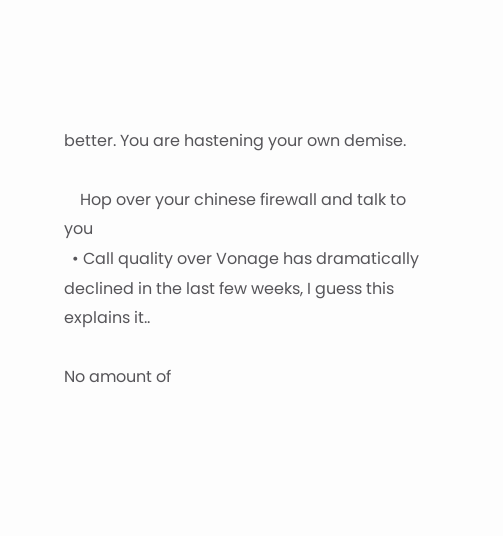better. You are hastening your own demise.

    Hop over your chinese firewall and talk to you
  • Call quality over Vonage has dramatically declined in the last few weeks, I guess this explains it..

No amount of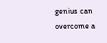genius can overcome a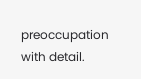preoccupation with detail.